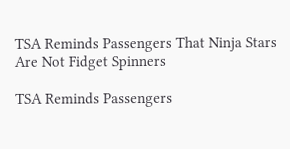TSA Reminds Passengers That Ninja Stars Are Not Fidget Spinners

TSA Reminds Passengers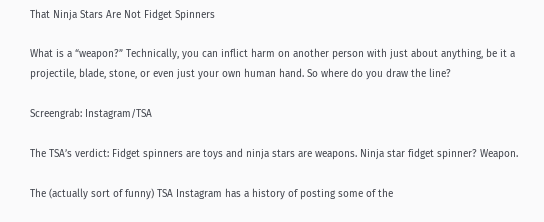That Ninja Stars Are Not Fidget Spinners

What is a “weapon?” Technically, you can inflict harm on another person with just about anything, be it a projectile, blade, stone, or even just your own human hand. So where do you draw the line?

Screengrab: Instagram/TSA

The TSA’s verdict: Fidget spinners are toys and ninja stars are weapons. Ninja star fidget spinner? Weapon.

The (actually sort of funny) TSA Instagram has a history of posting some of the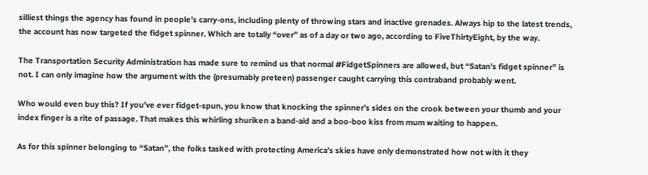silliest things the agency has found in people’s carry-ons, including plenty of throwing stars and inactive grenades. Always hip to the latest trends, the account has now targeted the fidget spinner. Which are totally “over” as of a day or two ago, according to FiveThirtyEight, by the way.

The Transportation Security Administration has made sure to remind us that normal #FidgetSpinners are allowed, but “Satan’s fidget spinner” is not. I can only imagine how the argument with the (presumably preteen) passenger caught carrying this contraband probably went.

Who would even buy this? If you’ve ever fidget-spun, you know that knocking the spinner’s sides on the crook between your thumb and your index finger is a rite of passage. That makes this whirling shuriken a band-aid and a boo-boo kiss from mum waiting to happen.

As for this spinner belonging to “Satan”, the folks tasked with protecting America’s skies have only demonstrated how not with it they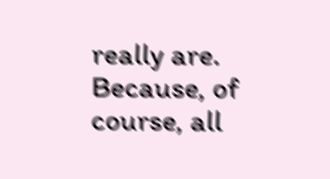really are. Because, of course, all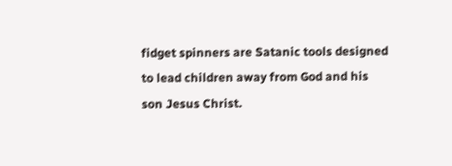fidget spinners are Satanic tools designed to lead children away from God and his son Jesus Christ.